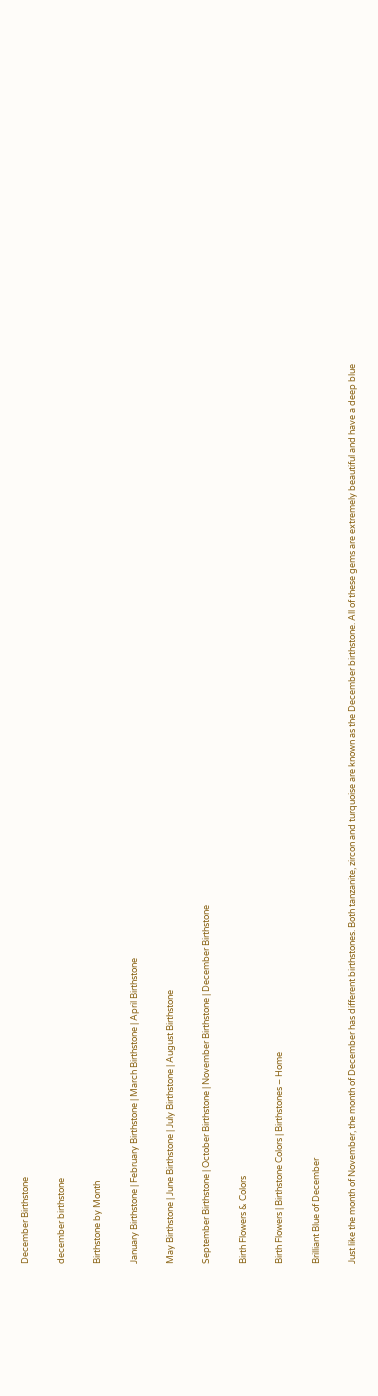December Birthstone

december birthstone

Birthstone by Month

January Birthstone | February Birthstone | March Birthstone | April Birthstone

May Birthstone | June Birthstone | July Birthstone | August Birthstone

September Birthstone | October Birthstone | November Birthstone | December Birthstone

Birth Flowers & Colors

Birth Flowers | Birthstone Colors | Birthstones – Home

Brilliant Blue of December

Just like the month of November, the month of December has different birthstones. Both tanzanite, zircon and turquoise are known as the December birthstone. All of these gems are extremely beautiful and have a deep blue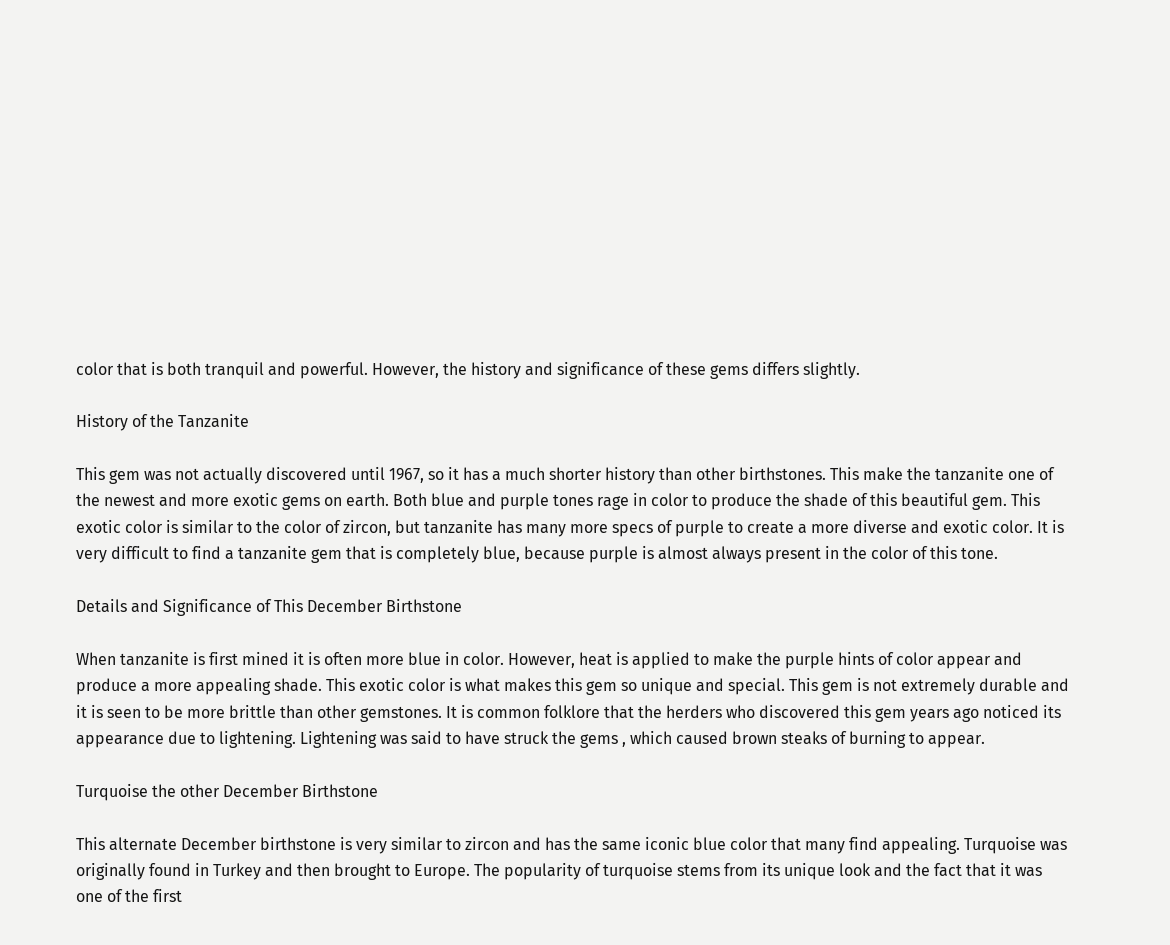color that is both tranquil and powerful. However, the history and significance of these gems differs slightly.

History of the Tanzanite

This gem was not actually discovered until 1967, so it has a much shorter history than other birthstones. This make the tanzanite one of the newest and more exotic gems on earth. Both blue and purple tones rage in color to produce the shade of this beautiful gem. This exotic color is similar to the color of zircon, but tanzanite has many more specs of purple to create a more diverse and exotic color. It is very difficult to find a tanzanite gem that is completely blue, because purple is almost always present in the color of this tone.

Details and Significance of This December Birthstone

When tanzanite is first mined it is often more blue in color. However, heat is applied to make the purple hints of color appear and produce a more appealing shade. This exotic color is what makes this gem so unique and special. This gem is not extremely durable and it is seen to be more brittle than other gemstones. It is common folklore that the herders who discovered this gem years ago noticed its appearance due to lightening. Lightening was said to have struck the gems , which caused brown steaks of burning to appear.

Turquoise the other December Birthstone

This alternate December birthstone is very similar to zircon and has the same iconic blue color that many find appealing. Turquoise was originally found in Turkey and then brought to Europe. The popularity of turquoise stems from its unique look and the fact that it was one of the first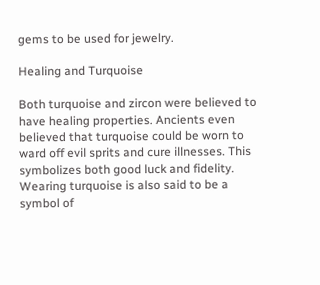gems to be used for jewelry.

Healing and Turquoise

Both turquoise and zircon were believed to have healing properties. Ancients even believed that turquoise could be worn to ward off evil sprits and cure illnesses. This symbolizes both good luck and fidelity. Wearing turquoise is also said to be a symbol of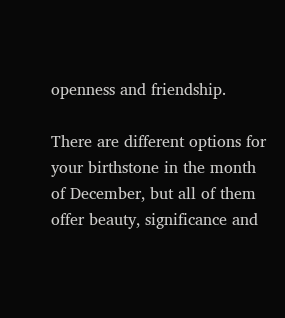openness and friendship.

There are different options for your birthstone in the month of December, but all of them offer beauty, significance and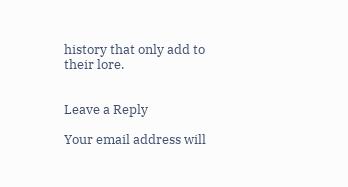history that only add to their lore.


Leave a Reply

Your email address will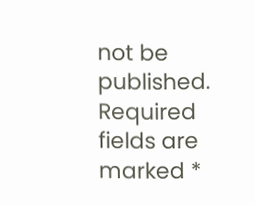not be published. Required fields are marked *